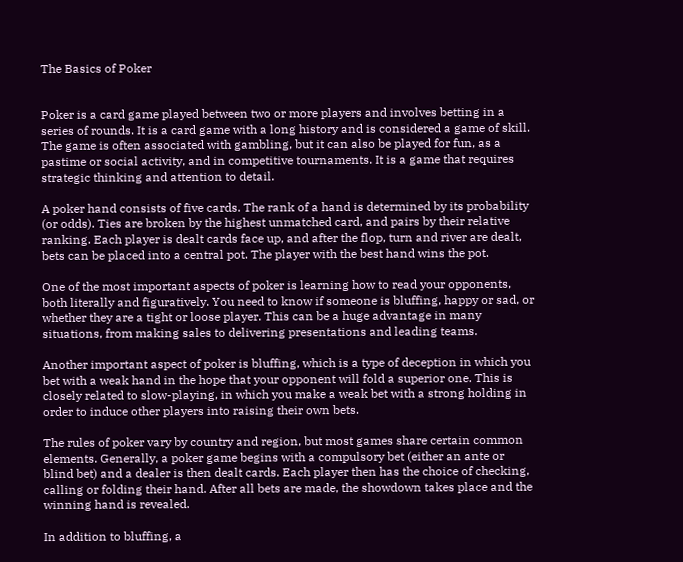The Basics of Poker


Poker is a card game played between two or more players and involves betting in a series of rounds. It is a card game with a long history and is considered a game of skill. The game is often associated with gambling, but it can also be played for fun, as a pastime or social activity, and in competitive tournaments. It is a game that requires strategic thinking and attention to detail.

A poker hand consists of five cards. The rank of a hand is determined by its probability (or odds). Ties are broken by the highest unmatched card, and pairs by their relative ranking. Each player is dealt cards face up, and after the flop, turn and river are dealt, bets can be placed into a central pot. The player with the best hand wins the pot.

One of the most important aspects of poker is learning how to read your opponents, both literally and figuratively. You need to know if someone is bluffing, happy or sad, or whether they are a tight or loose player. This can be a huge advantage in many situations, from making sales to delivering presentations and leading teams.

Another important aspect of poker is bluffing, which is a type of deception in which you bet with a weak hand in the hope that your opponent will fold a superior one. This is closely related to slow-playing, in which you make a weak bet with a strong holding in order to induce other players into raising their own bets.

The rules of poker vary by country and region, but most games share certain common elements. Generally, a poker game begins with a compulsory bet (either an ante or blind bet) and a dealer is then dealt cards. Each player then has the choice of checking, calling or folding their hand. After all bets are made, the showdown takes place and the winning hand is revealed.

In addition to bluffing, a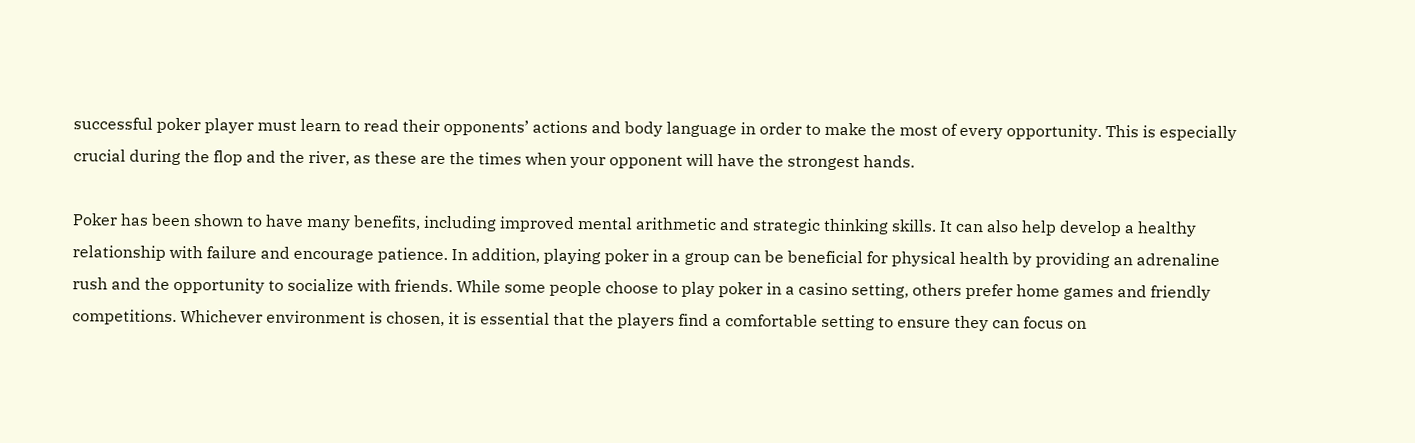successful poker player must learn to read their opponents’ actions and body language in order to make the most of every opportunity. This is especially crucial during the flop and the river, as these are the times when your opponent will have the strongest hands.

Poker has been shown to have many benefits, including improved mental arithmetic and strategic thinking skills. It can also help develop a healthy relationship with failure and encourage patience. In addition, playing poker in a group can be beneficial for physical health by providing an adrenaline rush and the opportunity to socialize with friends. While some people choose to play poker in a casino setting, others prefer home games and friendly competitions. Whichever environment is chosen, it is essential that the players find a comfortable setting to ensure they can focus on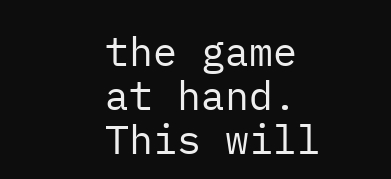the game at hand. This will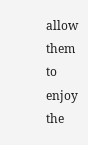allow them to enjoy the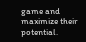game and maximize their potential.